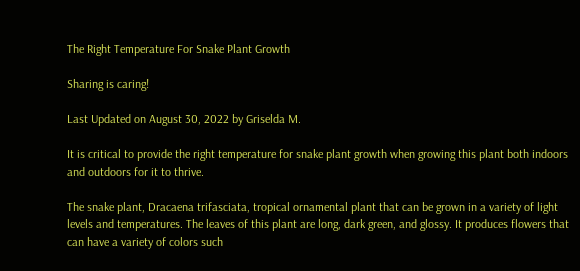The Right Temperature For Snake Plant Growth

Sharing is caring!

Last Updated on August 30, 2022 by Griselda M.

It is critical to provide the right temperature for snake plant growth when growing this plant both indoors and outdoors for it to thrive.

The snake plant, Dracaena trifasciata, tropical ornamental plant that can be grown in a variety of light levels and temperatures. The leaves of this plant are long, dark green, and glossy. It produces flowers that can have a variety of colors such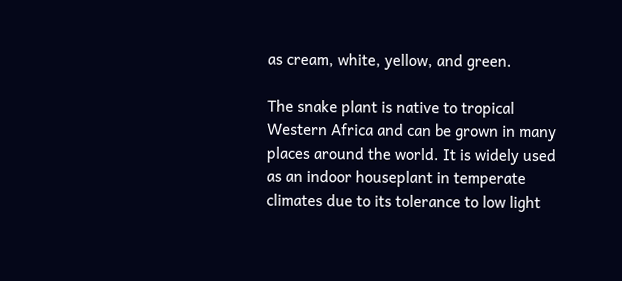as cream, white, yellow, and green.

The snake plant is native to tropical Western Africa and can be grown in many places around the world. It is widely used as an indoor houseplant in temperate climates due to its tolerance to low light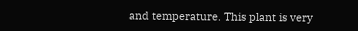and temperature. This plant is very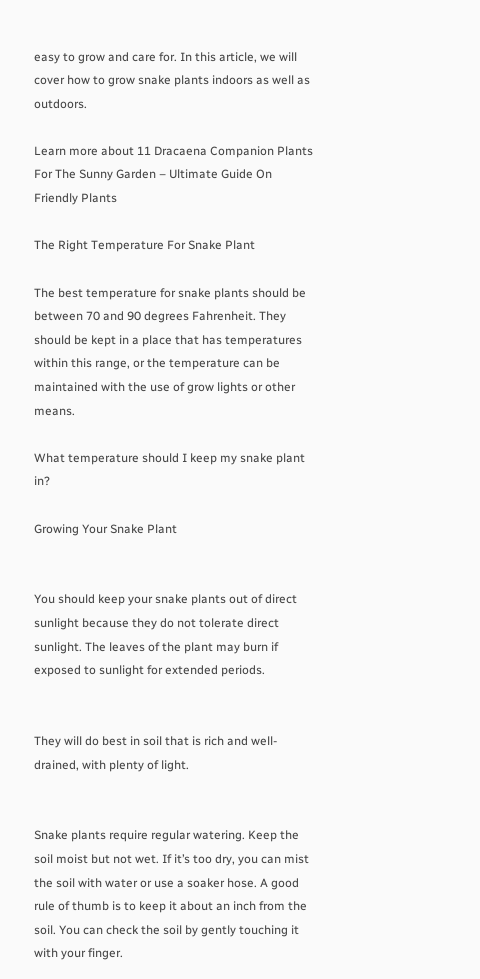easy to grow and care for. In this article, we will cover how to grow snake plants indoors as well as outdoors.

Learn more about 11 Dracaena Companion Plants For The Sunny Garden – Ultimate Guide On Friendly Plants

The Right Temperature For Snake Plant

The best temperature for snake plants should be between 70 and 90 degrees Fahrenheit. They should be kept in a place that has temperatures within this range, or the temperature can be maintained with the use of grow lights or other means.

What temperature should I keep my snake plant in?

Growing Your Snake Plant


You should keep your snake plants out of direct sunlight because they do not tolerate direct sunlight. The leaves of the plant may burn if exposed to sunlight for extended periods.


They will do best in soil that is rich and well-drained, with plenty of light.


Snake plants require regular watering. Keep the soil moist but not wet. If it’s too dry, you can mist the soil with water or use a soaker hose. A good rule of thumb is to keep it about an inch from the soil. You can check the soil by gently touching it with your finger.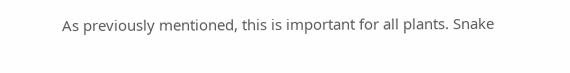As previously mentioned, this is important for all plants. Snake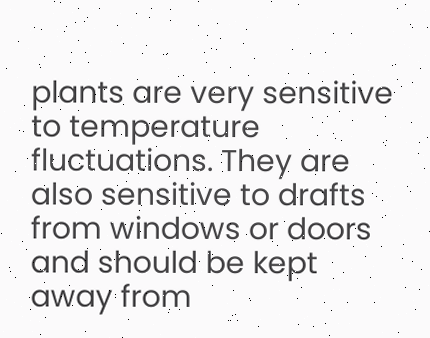plants are very sensitive to temperature fluctuations. They are also sensitive to drafts from windows or doors and should be kept away from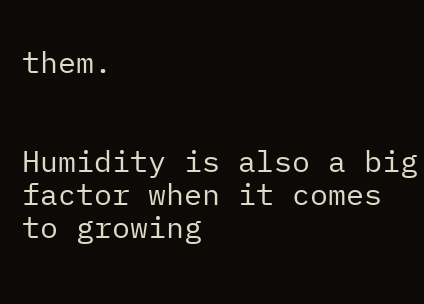them.


Humidity is also a big factor when it comes to growing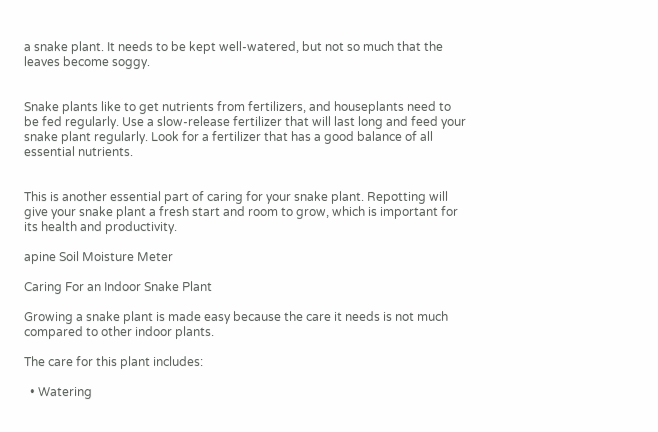a snake plant. It needs to be kept well-watered, but not so much that the leaves become soggy.


Snake plants like to get nutrients from fertilizers, and houseplants need to be fed regularly. Use a slow-release fertilizer that will last long and feed your snake plant regularly. Look for a fertilizer that has a good balance of all essential nutrients.


This is another essential part of caring for your snake plant. Repotting will give your snake plant a fresh start and room to grow, which is important for its health and productivity.

apine Soil Moisture Meter

Caring For an Indoor Snake Plant

Growing a snake plant is made easy because the care it needs is not much compared to other indoor plants.

The care for this plant includes:

  • Watering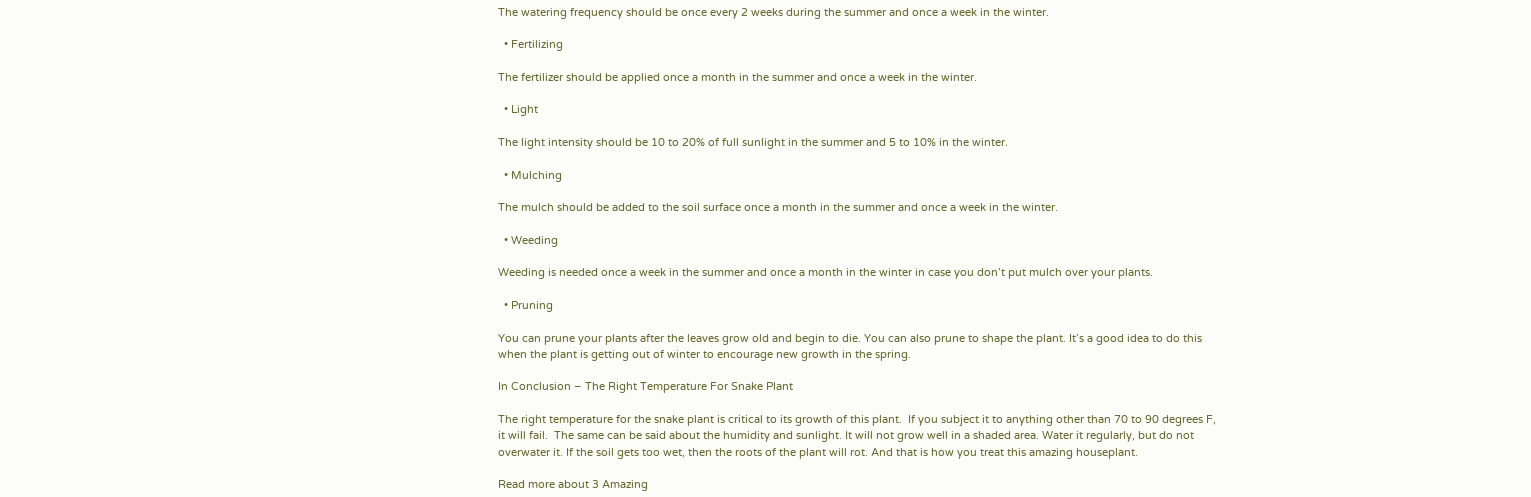The watering frequency should be once every 2 weeks during the summer and once a week in the winter.

  • Fertilizing

The fertilizer should be applied once a month in the summer and once a week in the winter.

  • Light

The light intensity should be 10 to 20% of full sunlight in the summer and 5 to 10% in the winter.

  • Mulching

The mulch should be added to the soil surface once a month in the summer and once a week in the winter.

  • Weeding

Weeding is needed once a week in the summer and once a month in the winter in case you don’t put mulch over your plants.

  • Pruning

You can prune your plants after the leaves grow old and begin to die. You can also prune to shape the plant. It’s a good idea to do this when the plant is getting out of winter to encourage new growth in the spring.

In Conclusion – The Right Temperature For Snake Plant

The right temperature for the snake plant is critical to its growth of this plant.  If you subject it to anything other than 70 to 90 degrees F, it will fail.  The same can be said about the humidity and sunlight. It will not grow well in a shaded area. Water it regularly, but do not overwater it. If the soil gets too wet, then the roots of the plant will rot. And that is how you treat this amazing houseplant.

Read more about 3 Amazing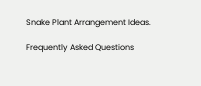Snake Plant Arrangement Ideas.

Frequently Asked Questions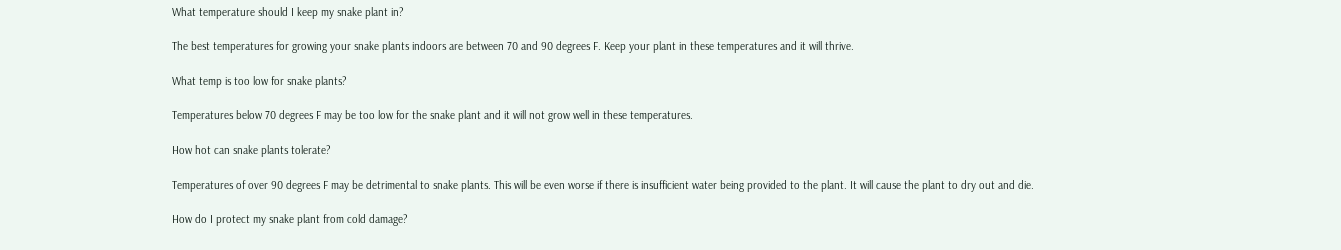What temperature should I keep my snake plant in?

The best temperatures for growing your snake plants indoors are between 70 and 90 degrees F. Keep your plant in these temperatures and it will thrive.

What temp is too low for snake plants?

Temperatures below 70 degrees F may be too low for the snake plant and it will not grow well in these temperatures.

How hot can snake plants tolerate?

Temperatures of over 90 degrees F may be detrimental to snake plants. This will be even worse if there is insufficient water being provided to the plant. It will cause the plant to dry out and die.

How do I protect my snake plant from cold damage?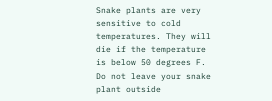Snake plants are very sensitive to cold temperatures. They will die if the temperature is below 50 degrees F. Do not leave your snake plant outside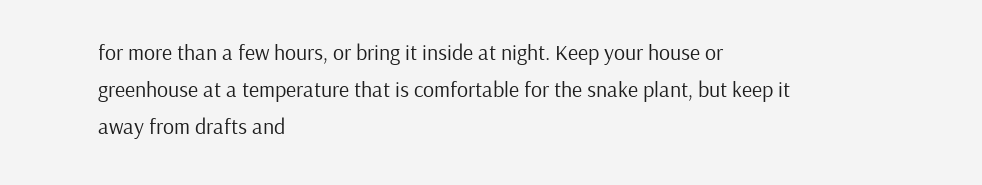for more than a few hours, or bring it inside at night. Keep your house or greenhouse at a temperature that is comfortable for the snake plant, but keep it away from drafts and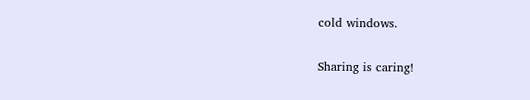cold windows.

Sharing is caring!